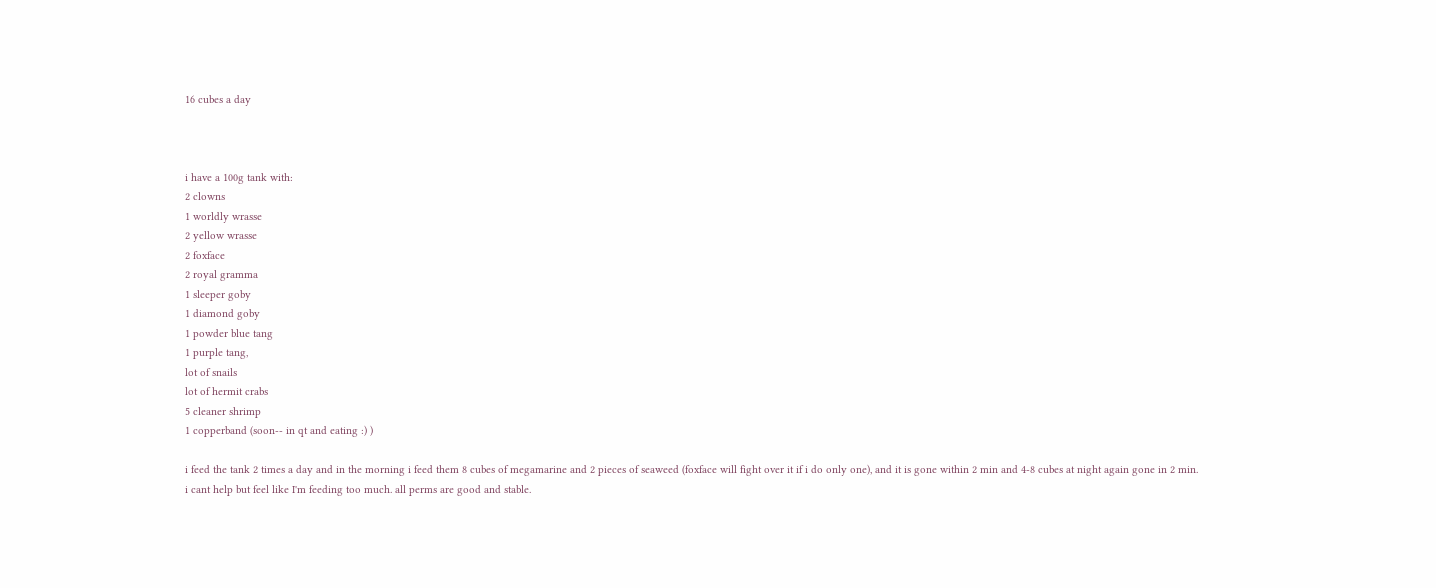16 cubes a day



i have a 100g tank with:
2 clowns
1 worldly wrasse
2 yellow wrasse
2 foxface
2 royal gramma
1 sleeper goby
1 diamond goby
1 powder blue tang
1 purple tang,
lot of snails
lot of hermit crabs
5 cleaner shrimp
1 copperband (soon-- in qt and eating :) )

i feed the tank 2 times a day and in the morning i feed them 8 cubes of megamarine and 2 pieces of seaweed (foxface will fight over it if i do only one), and it is gone within 2 min and 4-8 cubes at night again gone in 2 min. i cant help but feel like I'm feeding too much. all perms are good and stable.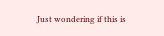Just wondering if this is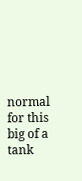normal for this big of a tank